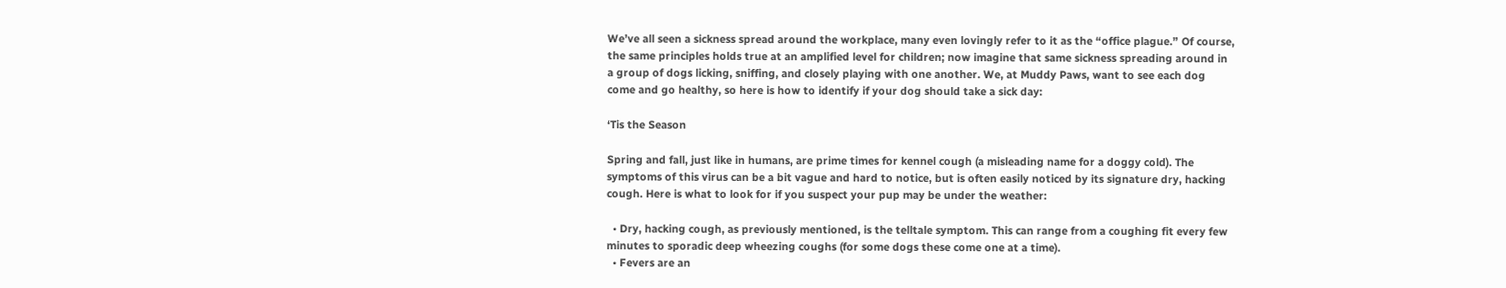We’ve all seen a sickness spread around the workplace, many even lovingly refer to it as the “office plague.” Of course, the same principles holds true at an amplified level for children; now imagine that same sickness spreading around in a group of dogs licking, sniffing, and closely playing with one another. We, at Muddy Paws, want to see each dog come and go healthy, so here is how to identify if your dog should take a sick day:

‘Tis the Season

Spring and fall, just like in humans, are prime times for kennel cough (a misleading name for a doggy cold). The symptoms of this virus can be a bit vague and hard to notice, but is often easily noticed by its signature dry, hacking cough. Here is what to look for if you suspect your pup may be under the weather:

  • Dry, hacking cough, as previously mentioned, is the telltale symptom. This can range from a coughing fit every few minutes to sporadic deep wheezing coughs (for some dogs these come one at a time).
  • Fevers are an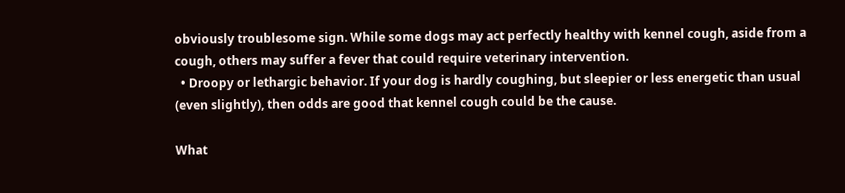obviously troublesome sign. While some dogs may act perfectly healthy with kennel cough, aside from a cough, others may suffer a fever that could require veterinary intervention.
  • Droopy or lethargic behavior. If your dog is hardly coughing, but sleepier or less energetic than usual (even slightly), then odds are good that kennel cough could be the cause.

What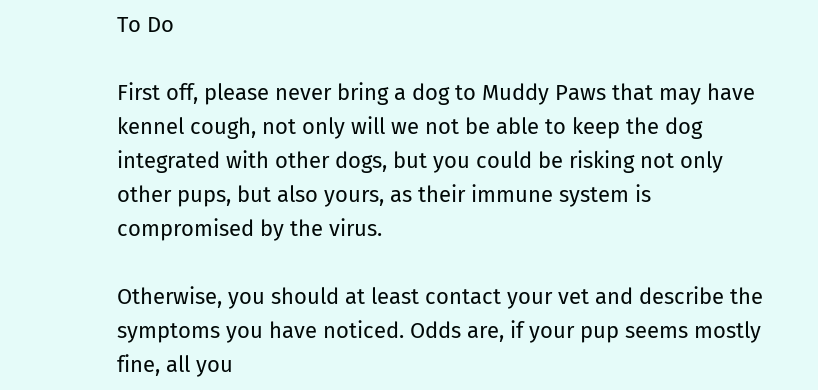To Do

First off, please never bring a dog to Muddy Paws that may have kennel cough, not only will we not be able to keep the dog integrated with other dogs, but you could be risking not only other pups, but also yours, as their immune system is compromised by the virus.

Otherwise, you should at least contact your vet and describe the symptoms you have noticed. Odds are, if your pup seems mostly fine, all you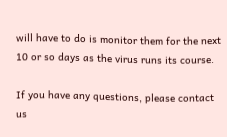will have to do is monitor them for the next 10 or so days as the virus runs its course.

If you have any questions, please contact us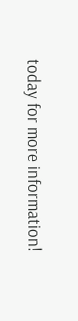today for more information!